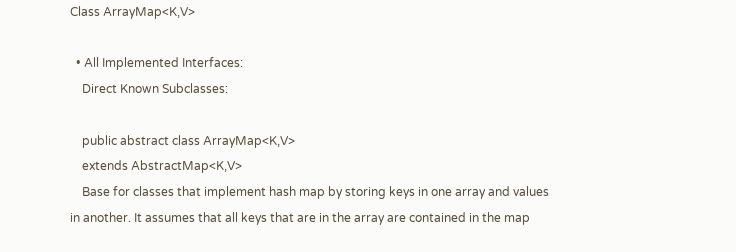Class ArrayMap<K,V>

  • All Implemented Interfaces:
    Direct Known Subclasses:

    public abstract class ArrayMap<K,V>
    extends AbstractMap<K,V>
    Base for classes that implement hash map by storing keys in one array and values in another. It assumes that all keys that are in the array are contained in the map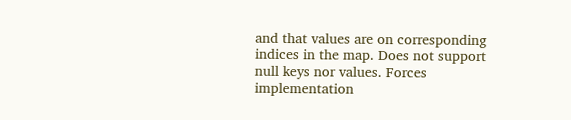and that values are on corresponding indices in the map. Does not support null keys nor values. Forces implementation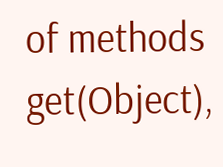of methods get(Object),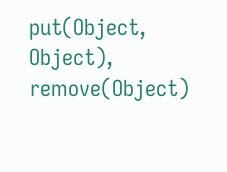put(Object, Object), remove(Object)